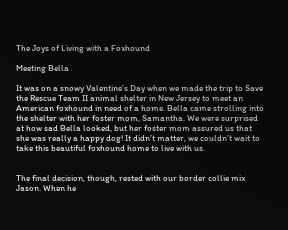The Joys of Living with a Foxhound

Meeting Bella

It was on a snowy Valentine’s Day when we made the trip to Save the Rescue Team II animal shelter in New Jersey to meet an American foxhound in need of a home. Bella came strolling into the shelter with her foster mom, Samantha. We were surprised at how sad Bella looked, but her foster mom assured us that she was really a happy dog! It didn’t matter, we couldn’t wait to take this beautiful foxhound home to live with us.


The final decision, though, rested with our border collie mix Jason. When he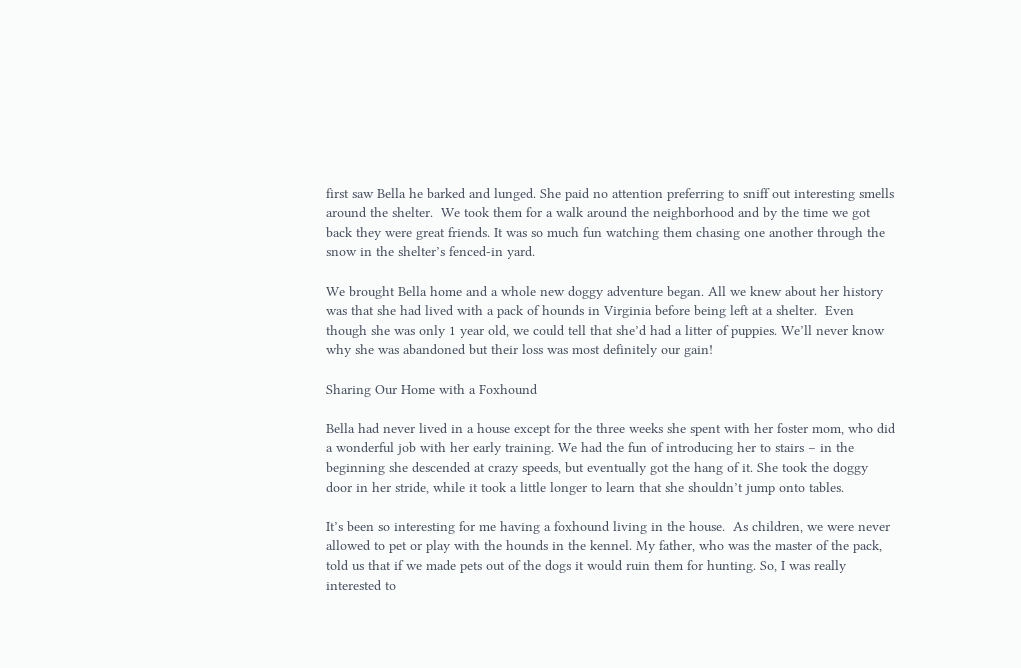first saw Bella he barked and lunged. She paid no attention preferring to sniff out interesting smells around the shelter.  We took them for a walk around the neighborhood and by the time we got back they were great friends. It was so much fun watching them chasing one another through the snow in the shelter’s fenced-in yard.

We brought Bella home and a whole new doggy adventure began. All we knew about her history was that she had lived with a pack of hounds in Virginia before being left at a shelter.  Even though she was only 1 year old, we could tell that she’d had a litter of puppies. We’ll never know why she was abandoned but their loss was most definitely our gain!

Sharing Our Home with a Foxhound

Bella had never lived in a house except for the three weeks she spent with her foster mom, who did a wonderful job with her early training. We had the fun of introducing her to stairs – in the beginning she descended at crazy speeds, but eventually got the hang of it. She took the doggy door in her stride, while it took a little longer to learn that she shouldn’t jump onto tables.

It’s been so interesting for me having a foxhound living in the house.  As children, we were never allowed to pet or play with the hounds in the kennel. My father, who was the master of the pack, told us that if we made pets out of the dogs it would ruin them for hunting. So, I was really interested to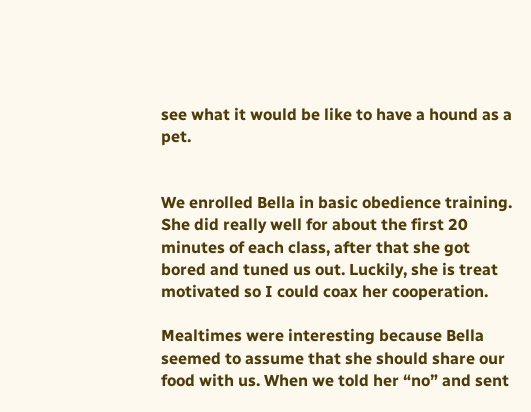see what it would be like to have a hound as a pet.


We enrolled Bella in basic obedience training. She did really well for about the first 20 minutes of each class, after that she got bored and tuned us out. Luckily, she is treat motivated so I could coax her cooperation.

Mealtimes were interesting because Bella seemed to assume that she should share our food with us. When we told her “no” and sent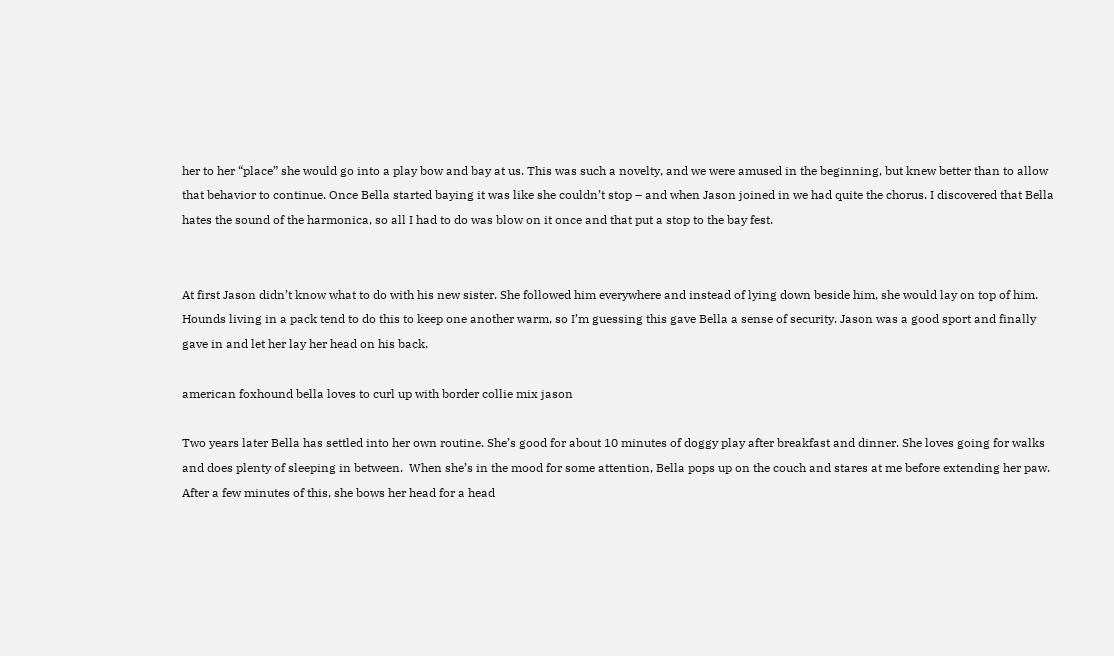her to her “place” she would go into a play bow and bay at us. This was such a novelty, and we were amused in the beginning, but knew better than to allow that behavior to continue. Once Bella started baying it was like she couldn’t stop – and when Jason joined in we had quite the chorus. I discovered that Bella hates the sound of the harmonica, so all I had to do was blow on it once and that put a stop to the bay fest.


At first Jason didn’t know what to do with his new sister. She followed him everywhere and instead of lying down beside him, she would lay on top of him. Hounds living in a pack tend to do this to keep one another warm, so I’m guessing this gave Bella a sense of security. Jason was a good sport and finally gave in and let her lay her head on his back.

american foxhound bella loves to curl up with border collie mix jason

Two years later Bella has settled into her own routine. She’s good for about 10 minutes of doggy play after breakfast and dinner. She loves going for walks and does plenty of sleeping in between.  When she’s in the mood for some attention, Bella pops up on the couch and stares at me before extending her paw. After a few minutes of this, she bows her head for a head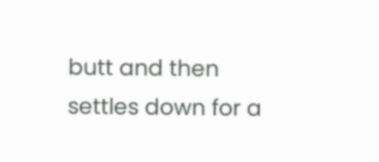butt and then settles down for a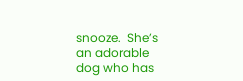snooze.  She’s an adorable dog who has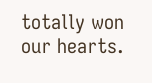totally won our hearts.